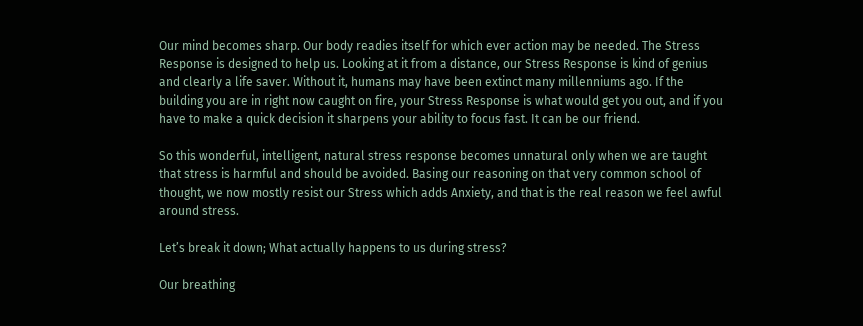Our mind becomes sharp. Our body readies itself for which ever action may be needed. The Stress Response is designed to help us. Looking at it from a distance, our Stress Response is kind of genius and clearly a life saver. Without it, humans may have been extinct many millenniums ago. If the building you are in right now caught on fire, your Stress Response is what would get you out, and if you have to make a quick decision it sharpens your ability to focus fast. It can be our friend.

So this wonderful, intelligent, natural stress response becomes unnatural only when we are taught that stress is harmful and should be avoided. Basing our reasoning on that very common school of thought, we now mostly resist our Stress which adds Anxiety, and that is the real reason we feel awful around stress.

Let’s break it down; What actually happens to us during stress?

Our breathing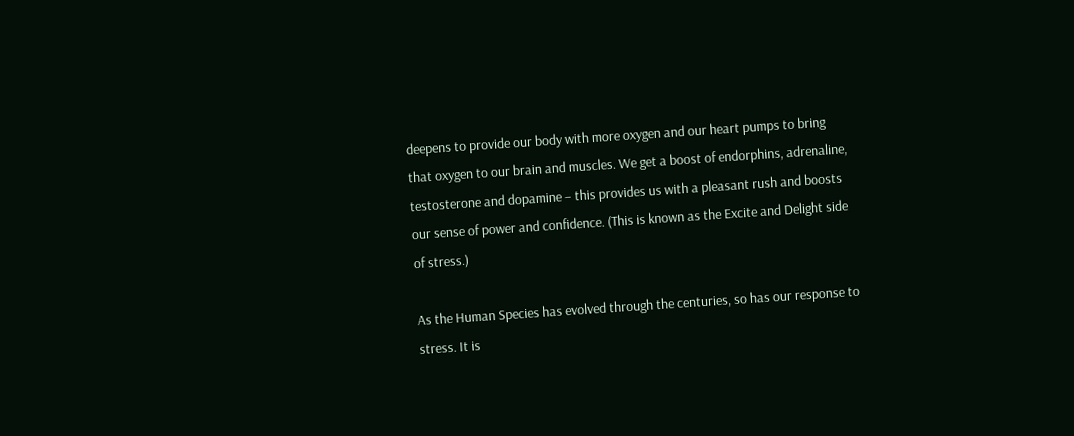deepens to provide our body with more oxygen and our heart pumps to bring that oxygen to our brain and muscles. We get a boost of endorphins, adrenaline, testosterone and dopamine – this provides us with a pleasant rush and boosts our sense of power and confidence. (This is known as the Excite and Delight side of stress.)

As the Human Species has evolved through the centuries, so has our response to stress. It is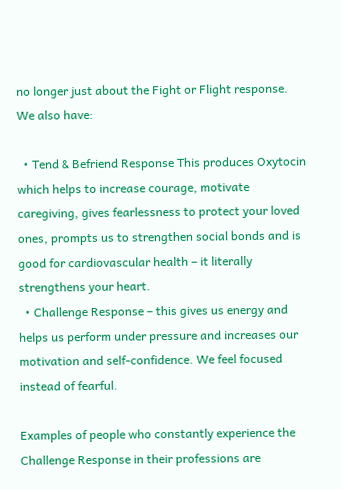no longer just about the Fight or Flight response. We also have:

  • Tend & Befriend Response This produces Oxytocin which helps to increase courage, motivate caregiving, gives fearlessness to protect your loved ones, prompts us to strengthen social bonds and is good for cardiovascular health – it literally strengthens your heart.
  • Challenge Response – this gives us energy and helps us perform under pressure and increases our motivation and self-confidence. We feel focused instead of fearful.

Examples of people who constantly experience the Challenge Response in their professions are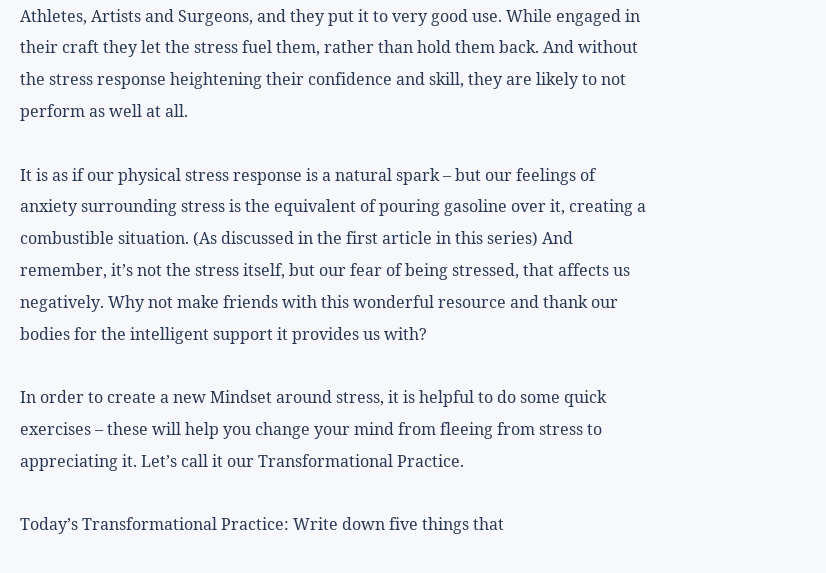Athletes, Artists and Surgeons, and they put it to very good use. While engaged in their craft they let the stress fuel them, rather than hold them back. And without the stress response heightening their confidence and skill, they are likely to not perform as well at all.

It is as if our physical stress response is a natural spark – but our feelings of anxiety surrounding stress is the equivalent of pouring gasoline over it, creating a combustible situation. (As discussed in the first article in this series) And remember, it’s not the stress itself, but our fear of being stressed, that affects us negatively. Why not make friends with this wonderful resource and thank our bodies for the intelligent support it provides us with?

In order to create a new Mindset around stress, it is helpful to do some quick exercises – these will help you change your mind from fleeing from stress to appreciating it. Let’s call it our Transformational Practice.

Today’s Transformational Practice: Write down five things that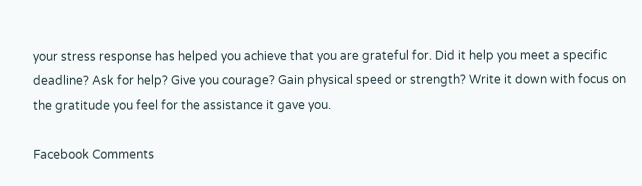your stress response has helped you achieve that you are grateful for. Did it help you meet a specific deadline? Ask for help? Give you courage? Gain physical speed or strength? Write it down with focus on the gratitude you feel for the assistance it gave you.

Facebook Comments